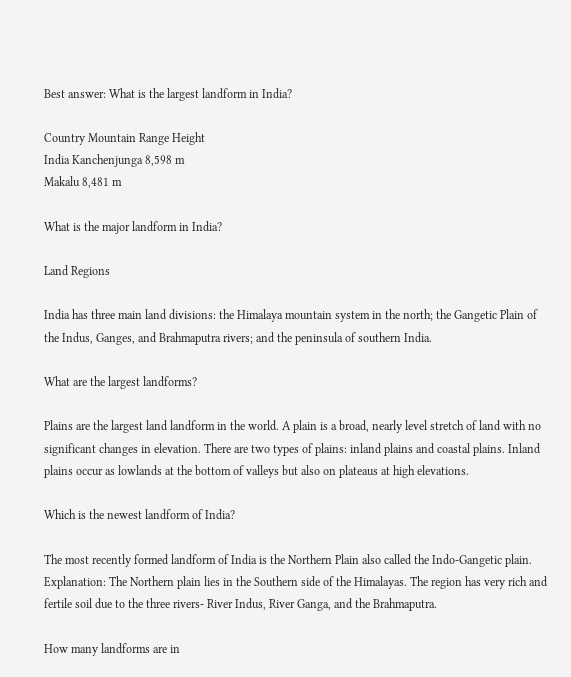Best answer: What is the largest landform in India?

Country Mountain Range Height
India Kanchenjunga 8,598 m
Makalu 8,481 m

What is the major landform in India?

Land Regions

India has three main land divisions: the Himalaya mountain system in the north; the Gangetic Plain of the Indus, Ganges, and Brahmaputra rivers; and the peninsula of southern India.

What are the largest landforms?

Plains are the largest land landform in the world. A plain is a broad, nearly level stretch of land with no significant changes in elevation. There are two types of plains: inland plains and coastal plains. Inland plains occur as lowlands at the bottom of valleys but also on plateaus at high elevations.

Which is the newest landform of India?

The most recently formed landform of India is the Northern Plain also called the Indo-Gangetic plain. Explanation: The Northern plain lies in the Southern side of the Himalayas. The region has very rich and fertile soil due to the three rivers- River Indus, River Ganga, and the Brahmaputra.

How many landforms are in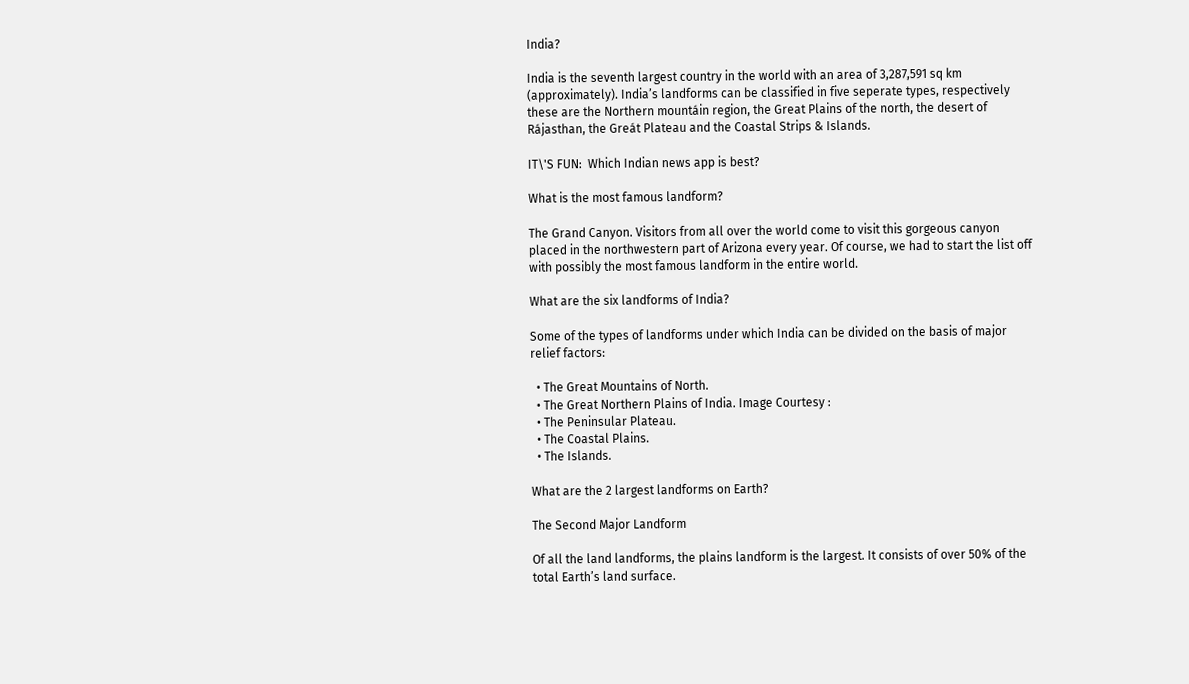India?

India is the seventh largest country in the world with an area of 3,287,591 sq km (approximately). India’s landforms can be classified in five seperate types, respectively these are the Northern mountáin region, the Great Plains of the north, the desert of Rájasthan, the Greát Plateau and the Coastal Strips & Islands.

IT\'S FUN:  Which Indian news app is best?

What is the most famous landform?

The Grand Canyon. Visitors from all over the world come to visit this gorgeous canyon placed in the northwestern part of Arizona every year. Of course, we had to start the list off with possibly the most famous landform in the entire world.

What are the six landforms of India?

Some of the types of landforms under which India can be divided on the basis of major relief factors:

  • The Great Mountains of North.
  • The Great Northern Plains of India. Image Courtesy :
  • The Peninsular Plateau.
  • The Coastal Plains.
  • The Islands.

What are the 2 largest landforms on Earth?

The Second Major Landform

Of all the land landforms, the plains landform is the largest. It consists of over 50% of the total Earth’s land surface.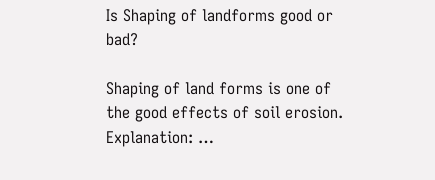Is Shaping of landforms good or bad?

Shaping of land forms is one of the good effects of soil erosion. Explanation: …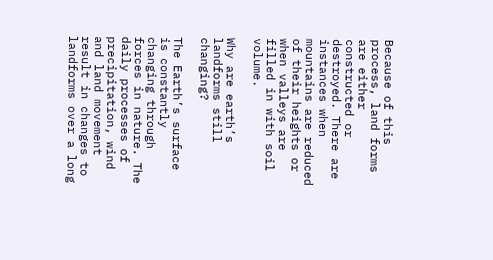Because of this process, land forms are either constructed or destroyed. There are instances when mountains are reduced of their heights or when valleys are filled in with soil volume.

Why are earth’s landforms still changing?

The Earth’s surface is constantly changing through forces in nature. The daily processes of precipitation, wind and land movement result in changes to landforms over a long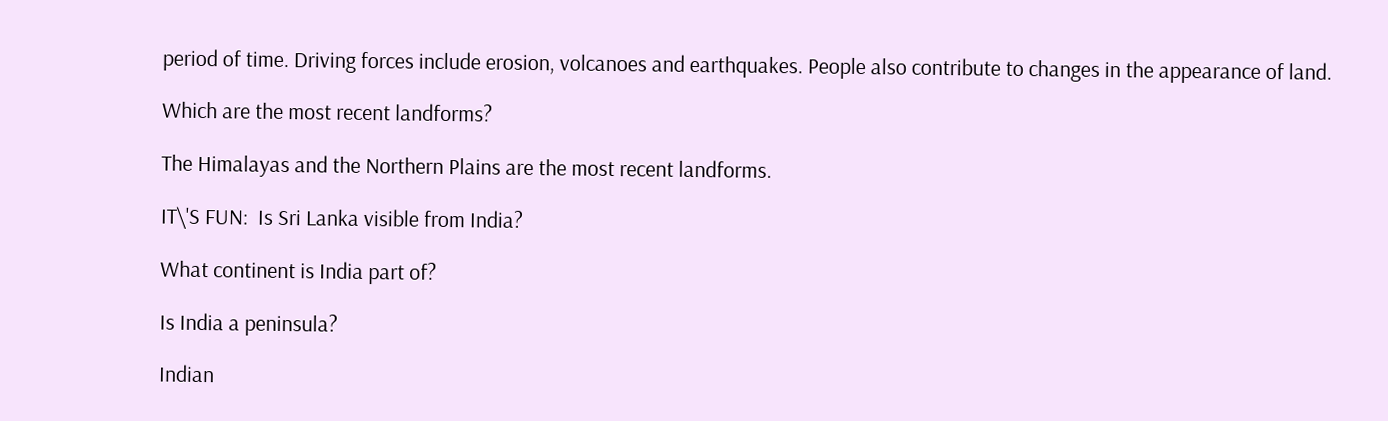period of time. Driving forces include erosion, volcanoes and earthquakes. People also contribute to changes in the appearance of land.

Which are the most recent landforms?

The Himalayas and the Northern Plains are the most recent landforms.

IT\'S FUN:  Is Sri Lanka visible from India?

What continent is India part of?

Is India a peninsula?

Indian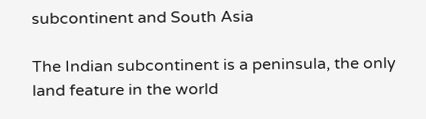subcontinent and South Asia

The Indian subcontinent is a peninsula, the only land feature in the world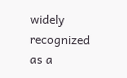widely recognized as a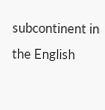subcontinent in the English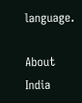language.

About India